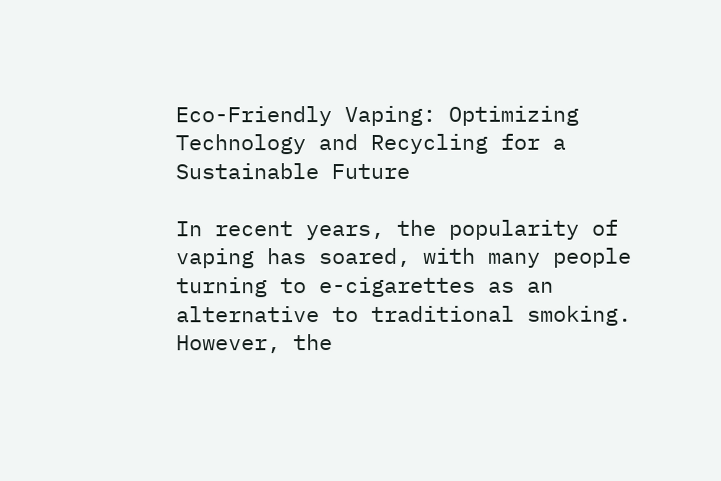Eco-Friendly Vaping: Optimizing Technology and Recycling for a Sustainable Future

In recent years, the popularity of vaping has soared, with many people turning to e-cigarettes as an alternative to traditional smoking. However, the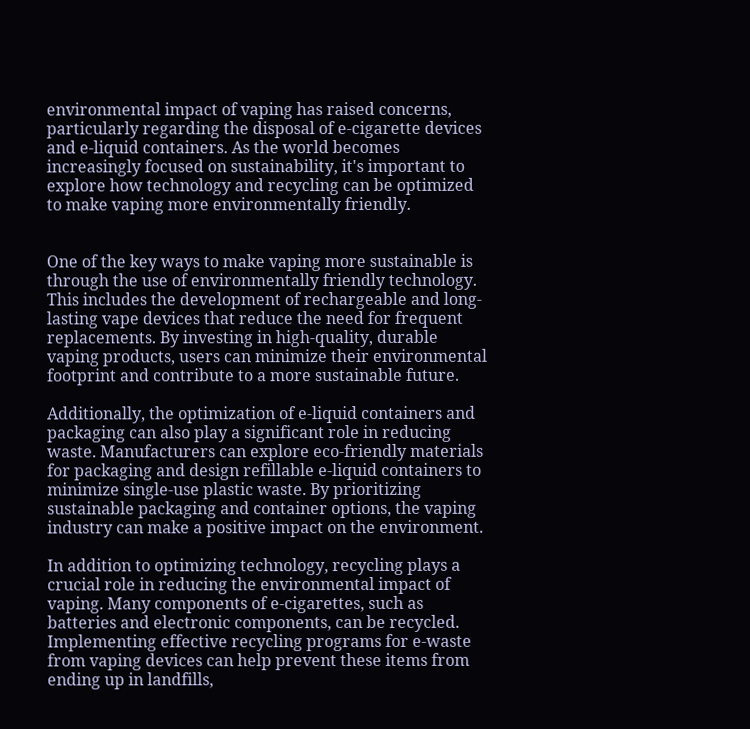environmental impact of vaping has raised concerns, particularly regarding the disposal of e-cigarette devices and e-liquid containers. As the world becomes increasingly focused on sustainability, it's important to explore how technology and recycling can be optimized to make vaping more environmentally friendly.


One of the key ways to make vaping more sustainable is through the use of environmentally friendly technology. This includes the development of rechargeable and long-lasting vape devices that reduce the need for frequent replacements. By investing in high-quality, durable vaping products, users can minimize their environmental footprint and contribute to a more sustainable future.

Additionally, the optimization of e-liquid containers and packaging can also play a significant role in reducing waste. Manufacturers can explore eco-friendly materials for packaging and design refillable e-liquid containers to minimize single-use plastic waste. By prioritizing sustainable packaging and container options, the vaping industry can make a positive impact on the environment.

In addition to optimizing technology, recycling plays a crucial role in reducing the environmental impact of vaping. Many components of e-cigarettes, such as batteries and electronic components, can be recycled. Implementing effective recycling programs for e-waste from vaping devices can help prevent these items from ending up in landfills,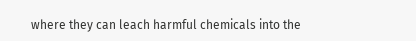where they can leach harmful chemicals into the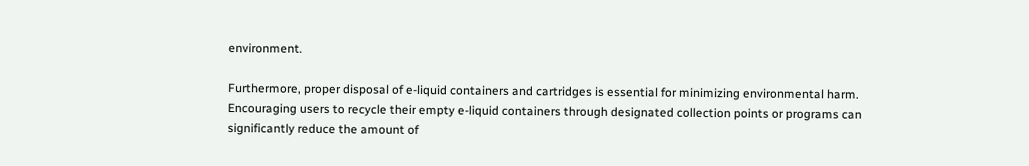environment.

Furthermore, proper disposal of e-liquid containers and cartridges is essential for minimizing environmental harm. Encouraging users to recycle their empty e-liquid containers through designated collection points or programs can significantly reduce the amount of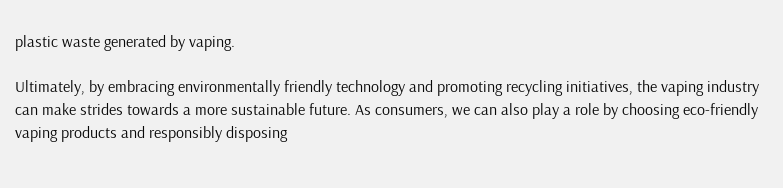plastic waste generated by vaping.

Ultimately, by embracing environmentally friendly technology and promoting recycling initiatives, the vaping industry can make strides towards a more sustainable future. As consumers, we can also play a role by choosing eco-friendly vaping products and responsibly disposing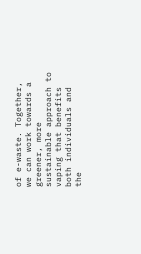of e-waste. Together, we can work towards a greener, more sustainable approach to vaping that benefits both individuals and the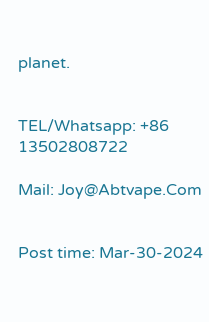planet.


TEL/Whatsapp: +86 13502808722

Mail: Joy@Abtvape.Com


Post time: Mar-30-2024